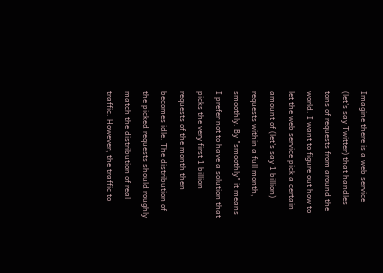Imagine there is a web service (let's say Twitter) that handles tons of requests from around the world. I want to figure out how to let the web service pick a certain amount of (let's say 1 billion) requests within a full month, smoothly. By "smoothly" it means I prefer not to have a solution that picks the very first 1 billion requests of the month then becomes idle. The distribution of the picked requests should roughly match the distribution of real traffic. However, the traffic to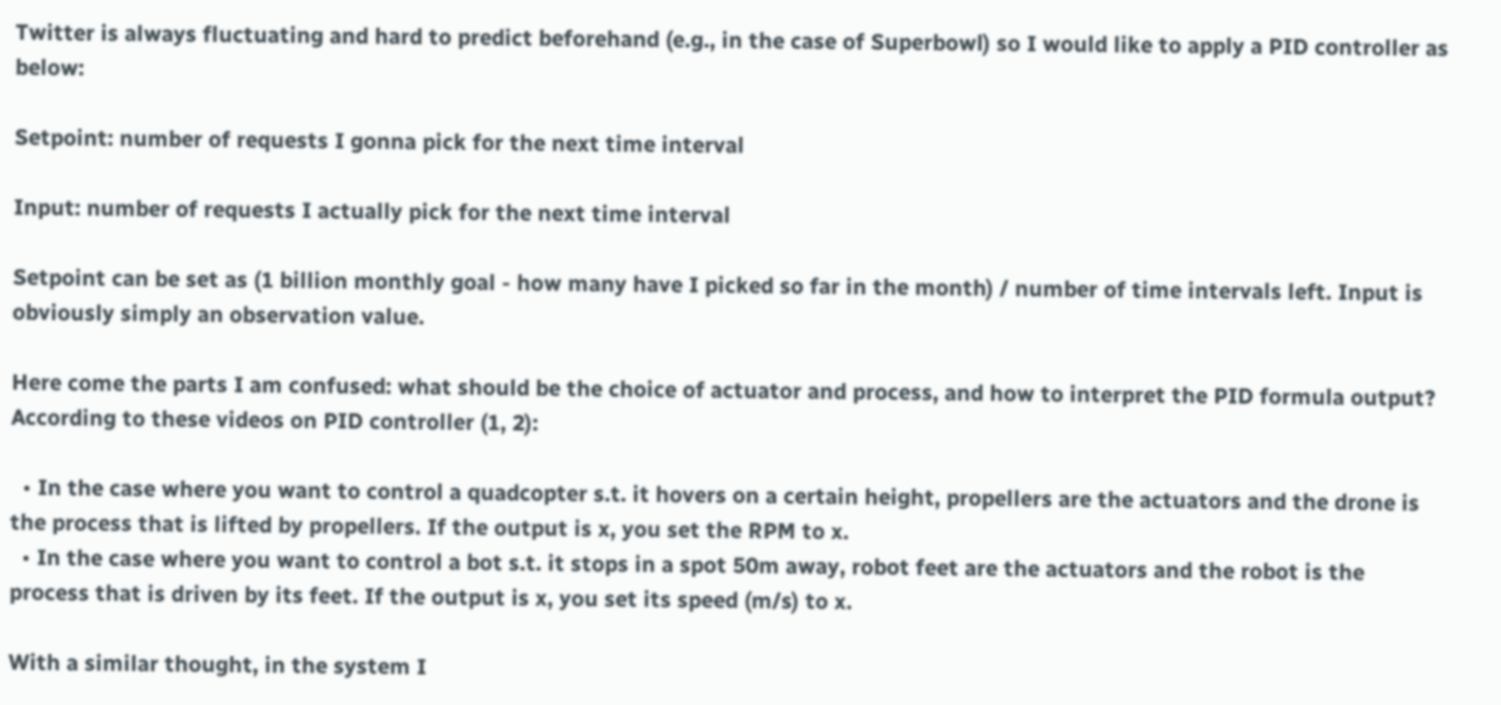Twitter is always fluctuating and hard to predict beforehand (e.g., in the case of Superbowl) so I would like to apply a PID controller as below:

Setpoint: number of requests I gonna pick for the next time interval

Input: number of requests I actually pick for the next time interval

Setpoint can be set as (1 billion monthly goal - how many have I picked so far in the month) / number of time intervals left. Input is obviously simply an observation value.

Here come the parts I am confused: what should be the choice of actuator and process, and how to interpret the PID formula output? According to these videos on PID controller (1, 2):

  • In the case where you want to control a quadcopter s.t. it hovers on a certain height, propellers are the actuators and the drone is the process that is lifted by propellers. If the output is x, you set the RPM to x.
  • In the case where you want to control a bot s.t. it stops in a spot 50m away, robot feet are the actuators and the robot is the process that is driven by its feet. If the output is x, you set its speed (m/s) to x.

With a similar thought, in the system I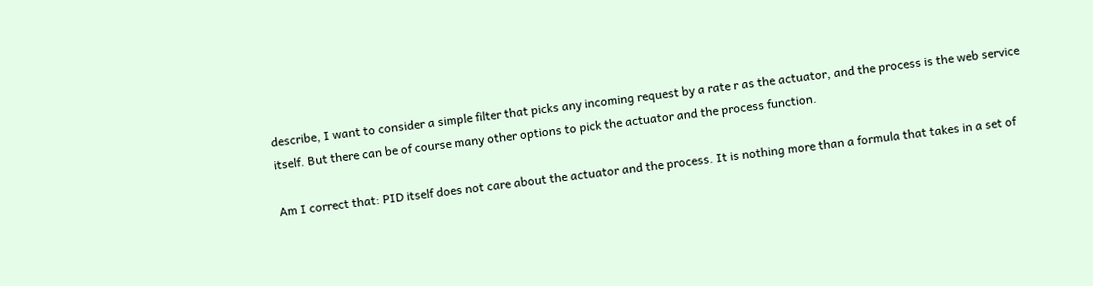describe, I want to consider a simple filter that picks any incoming request by a rate r as the actuator, and the process is the web service itself. But there can be of course many other options to pick the actuator and the process function.

Am I correct that: PID itself does not care about the actuator and the process. It is nothing more than a formula that takes in a set of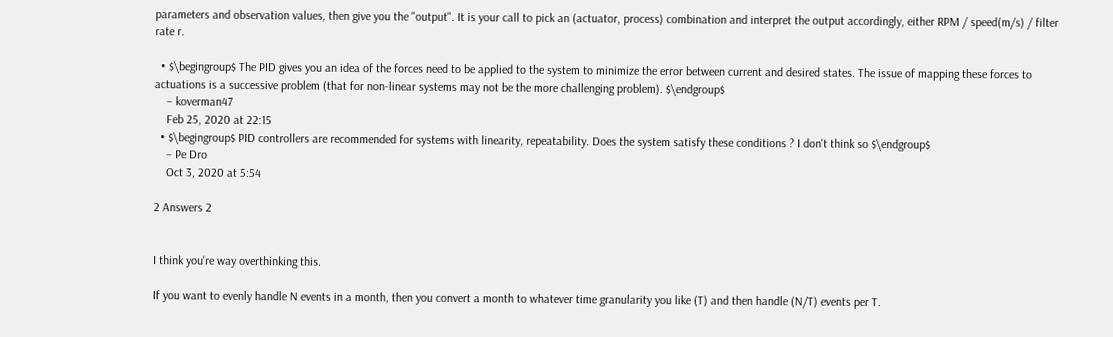parameters and observation values, then give you the "output". It is your call to pick an (actuator, process) combination and interpret the output accordingly, either RPM / speed(m/s) / filter rate r.

  • $\begingroup$ The PID gives you an idea of the forces need to be applied to the system to minimize the error between current and desired states. The issue of mapping these forces to actuations is a successive problem (that for non-linear systems may not be the more challenging problem). $\endgroup$
    – koverman47
    Feb 25, 2020 at 22:15
  • $\begingroup$ PID controllers are recommended for systems with linearity, repeatability. Does the system satisfy these conditions ? I don't think so $\endgroup$
    – Pe Dro
    Oct 3, 2020 at 5:54

2 Answers 2


I think you're way overthinking this.

If you want to evenly handle N events in a month, then you convert a month to whatever time granularity you like (T) and then handle (N/T) events per T.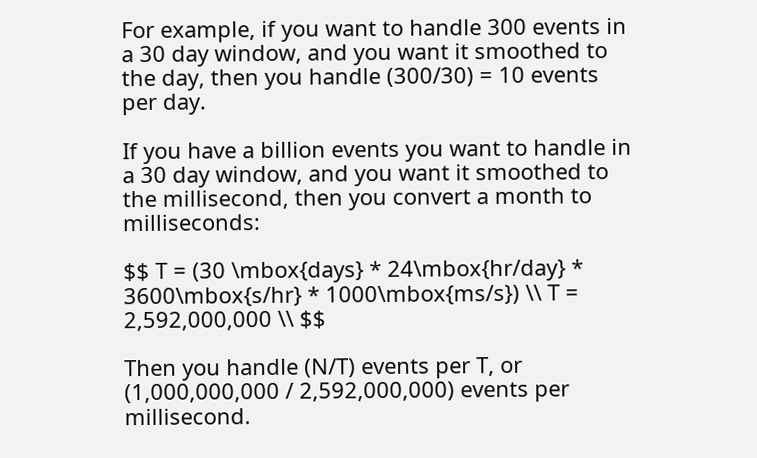For example, if you want to handle 300 events in a 30 day window, and you want it smoothed to the day, then you handle (300/30) = 10 events per day.

If you have a billion events you want to handle in a 30 day window, and you want it smoothed to the millisecond, then you convert a month to milliseconds:

$$ T = (30 \mbox{days} * 24\mbox{hr/day} * 3600\mbox{s/hr} * 1000\mbox{ms/s}) \\ T = 2,592,000,000 \\ $$

Then you handle (N/T) events per T, or (1,000,000,000 / 2,592,000,000) events per millisecond.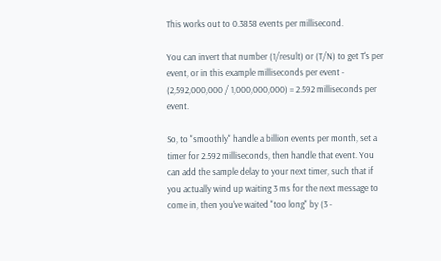This works out to 0.3858 events per millisecond.

You can invert that number (1/result) or (T/N) to get T's per event, or in this example milliseconds per event - (2,592,000,000 / 1,000,000,000) = 2.592 milliseconds per event.

So, to "smoothly" handle a billion events per month, set a timer for 2.592 milliseconds, then handle that event. You can add the sample delay to your next timer, such that if you actually wind up waiting 3 ms for the next message to come in, then you've waited "too long" by (3 -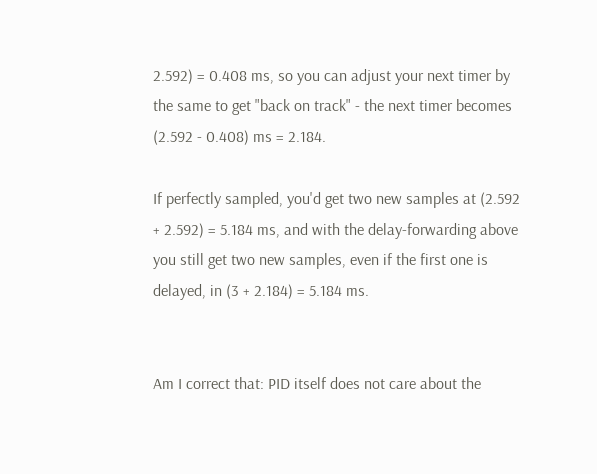2.592) = 0.408 ms, so you can adjust your next timer by the same to get "back on track" - the next timer becomes (2.592 - 0.408) ms = 2.184.

If perfectly sampled, you'd get two new samples at (2.592 + 2.592) = 5.184 ms, and with the delay-forwarding above you still get two new samples, even if the first one is delayed, in (3 + 2.184) = 5.184 ms.


Am I correct that: PID itself does not care about the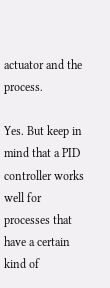actuator and the process.

Yes. But keep in mind that a PID controller works well for processes that have a certain kind of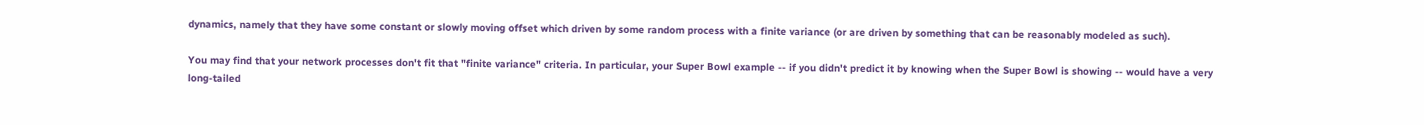dynamics, namely that they have some constant or slowly moving offset which driven by some random process with a finite variance (or are driven by something that can be reasonably modeled as such).

You may find that your network processes don't fit that "finite variance" criteria. In particular, your Super Bowl example -- if you didn't predict it by knowing when the Super Bowl is showing -- would have a very long-tailed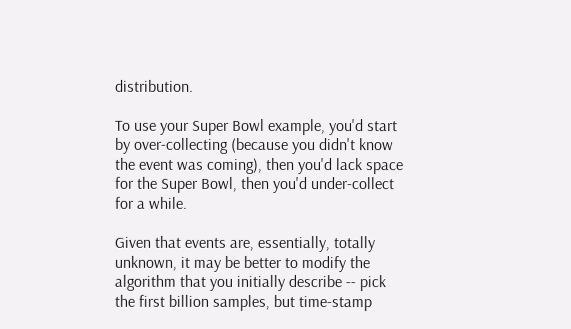distribution.

To use your Super Bowl example, you'd start by over-collecting (because you didn't know the event was coming), then you'd lack space for the Super Bowl, then you'd under-collect for a while.

Given that events are, essentially, totally unknown, it may be better to modify the algorithm that you initially describe -- pick the first billion samples, but time-stamp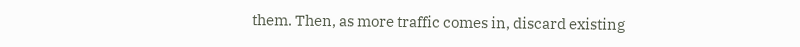them. Then, as more traffic comes in, discard existing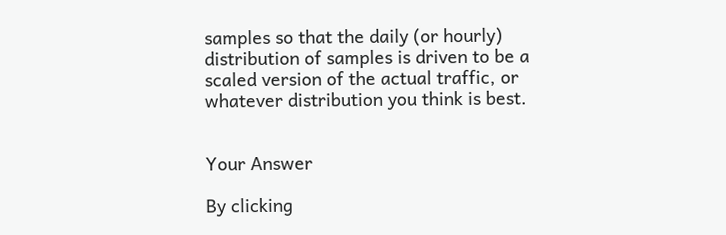samples so that the daily (or hourly) distribution of samples is driven to be a scaled version of the actual traffic, or whatever distribution you think is best.


Your Answer

By clicking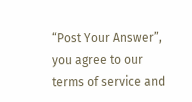“Post Your Answer”, you agree to our terms of service and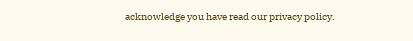acknowledge you have read our privacy policy.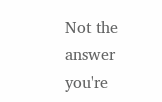Not the answer you're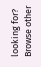looking for? Browse other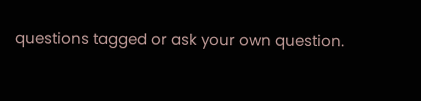questions tagged or ask your own question.